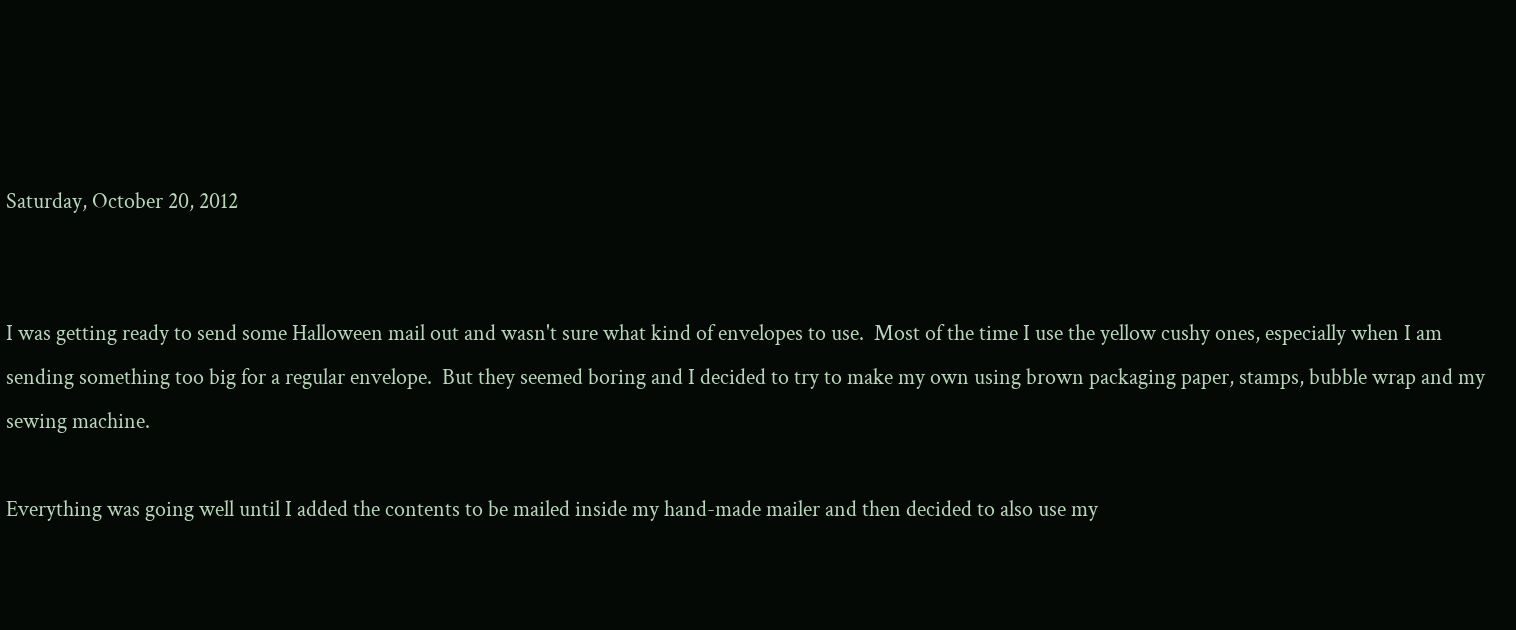Saturday, October 20, 2012


I was getting ready to send some Halloween mail out and wasn't sure what kind of envelopes to use.  Most of the time I use the yellow cushy ones, especially when I am sending something too big for a regular envelope.  But they seemed boring and I decided to try to make my own using brown packaging paper, stamps, bubble wrap and my sewing machine.

Everything was going well until I added the contents to be mailed inside my hand-made mailer and then decided to also use my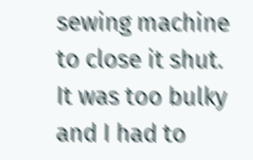sewing machine to close it shut.  It was too bulky and I had to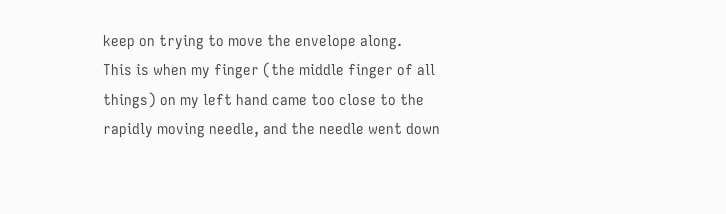keep on trying to move the envelope along.   This is when my finger (the middle finger of all things) on my left hand came too close to the rapidly moving needle, and the needle went down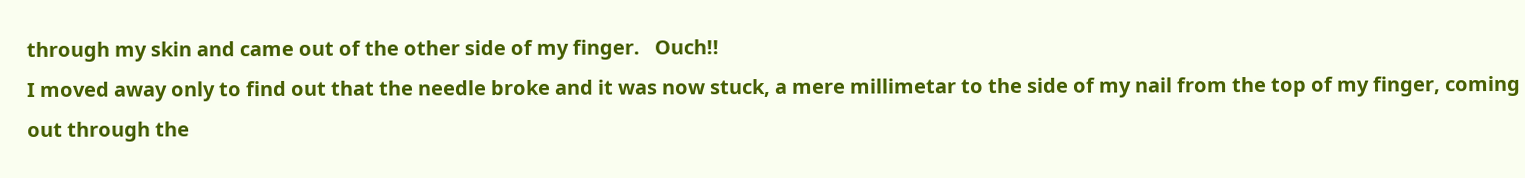through my skin and came out of the other side of my finger.   Ouch!!
I moved away only to find out that the needle broke and it was now stuck, a mere millimetar to the side of my nail from the top of my finger, coming out through the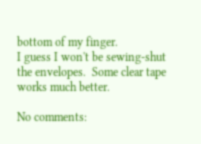bottom of my finger.
I guess I won't be sewing-shut the envelopes.  Some clear tape works much better.

No comments: